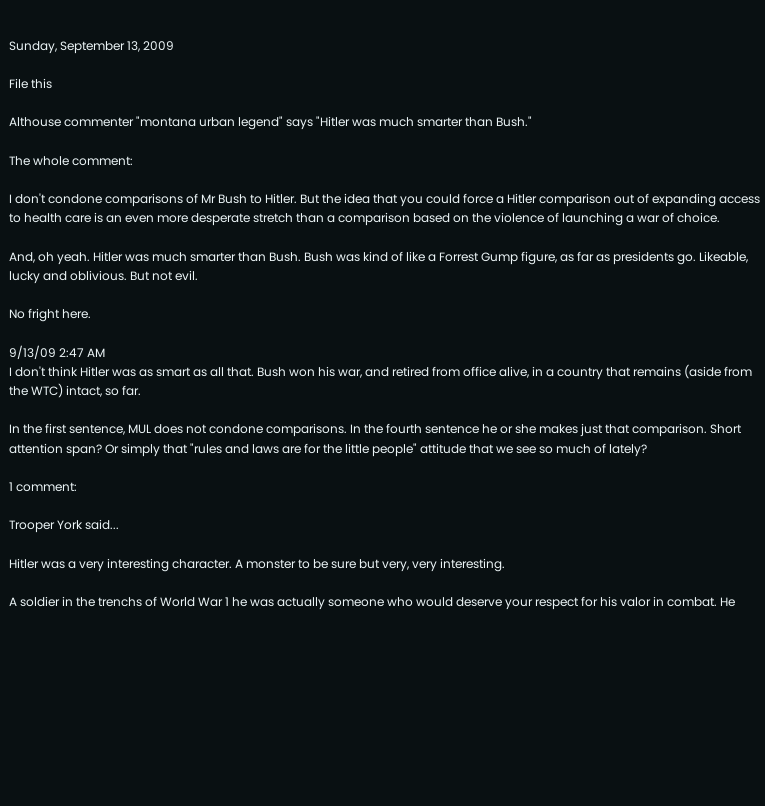Sunday, September 13, 2009

File this

Althouse commenter "montana urban legend" says "Hitler was much smarter than Bush."

The whole comment:

I don't condone comparisons of Mr Bush to Hitler. But the idea that you could force a Hitler comparison out of expanding access to health care is an even more desperate stretch than a comparison based on the violence of launching a war of choice.

And, oh yeah. Hitler was much smarter than Bush. Bush was kind of like a Forrest Gump figure, as far as presidents go. Likeable, lucky and oblivious. But not evil.

No fright here.

9/13/09 2:47 AM
I don't think Hitler was as smart as all that. Bush won his war, and retired from office alive, in a country that remains (aside from the WTC) intact, so far.

In the first sentence, MUL does not condone comparisons. In the fourth sentence he or she makes just that comparison. Short attention span? Or simply that "rules and laws are for the little people" attitude that we see so much of lately?

1 comment:

Trooper York said...

Hitler was a very interesting character. A monster to be sure but very, very interesting.

A soldier in the trenchs of World War 1 he was actually someone who would deserve your respect for his valor in combat. He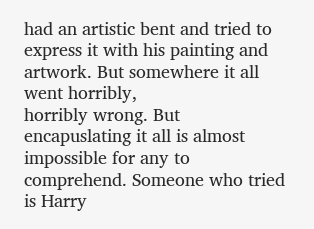had an artistic bent and tried to express it with his painting and artwork. But somewhere it all went horribly,
horribly wrong. But encapuslating it all is almost impossible for any to comprehend. Someone who tried is Harry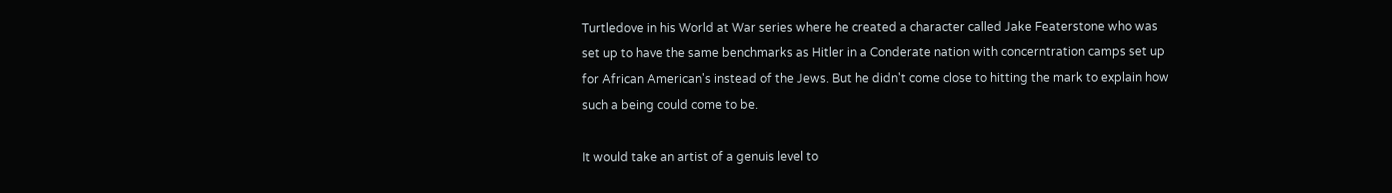Turtledove in his World at War series where he created a character called Jake Featerstone who was set up to have the same benchmarks as Hitler in a Conderate nation with concerntration camps set up for African American's instead of the Jews. But he didn't come close to hitting the mark to explain how such a being could come to be.

It would take an artist of a genuis level to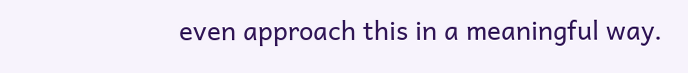even approach this in a meaningful way.